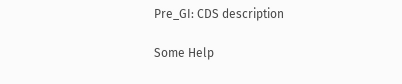Pre_GI: CDS description

Some Help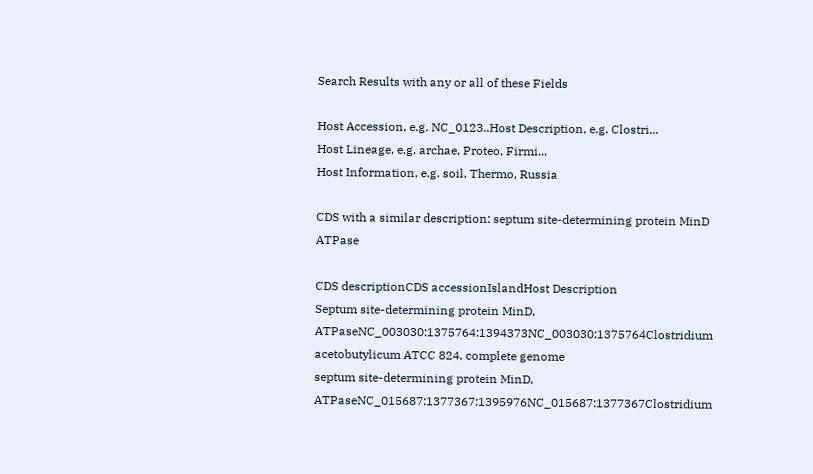Search Results with any or all of these Fields

Host Accession, e.g. NC_0123..Host Description, e.g. Clostri...
Host Lineage, e.g. archae, Proteo, Firmi...
Host Information, e.g. soil, Thermo, Russia

CDS with a similar description: septum site-determining protein MinD ATPase

CDS descriptionCDS accessionIslandHost Description
Septum site-determining protein MinD, ATPaseNC_003030:1375764:1394373NC_003030:1375764Clostridium acetobutylicum ATCC 824, complete genome
septum site-determining protein MinD, ATPaseNC_015687:1377367:1395976NC_015687:1377367Clostridium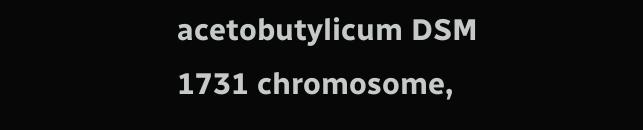acetobutylicum DSM 1731 chromosome,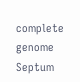complete genome
Septum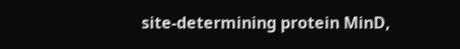site-determining protein MinD,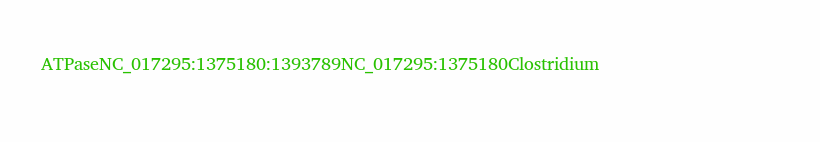ATPaseNC_017295:1375180:1393789NC_017295:1375180Clostridium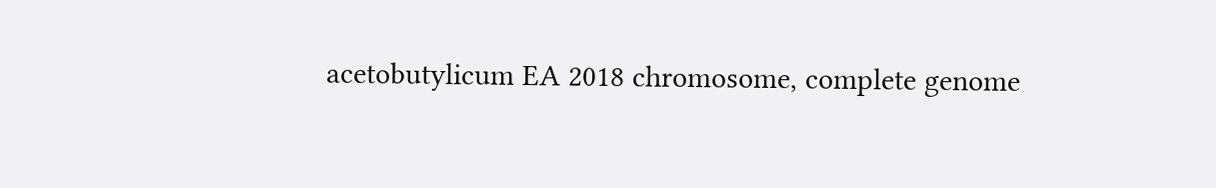acetobutylicum EA 2018 chromosome, complete genome